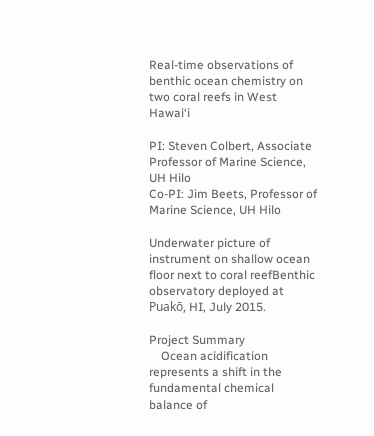Real-time observations of benthic ocean chemistry on two coral reefs in West Hawai‘i

PI: Steven Colbert, Associate Professor of Marine Science, UH Hilo
Co-PI: Jim Beets, Professor of Marine Science, UH Hilo

Underwater picture of instrument on shallow ocean floor next to coral reefBenthic observatory deployed at Puakō, HI, July 2015.

Project Summary
    Ocean acidification represents a shift in the fundamental chemical balance of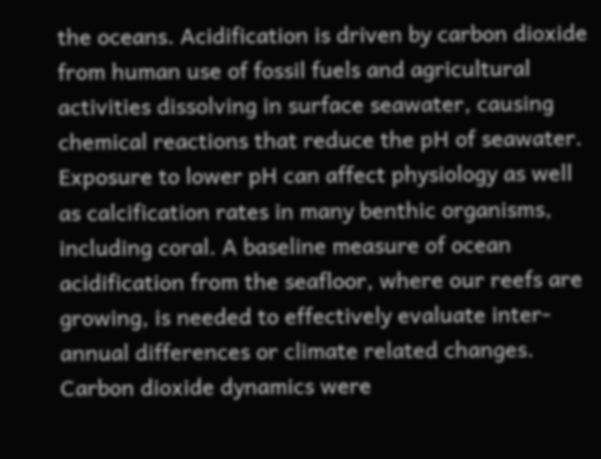the oceans. Acidification is driven by carbon dioxide from human use of fossil fuels and agricultural activities dissolving in surface seawater, causing chemical reactions that reduce the pH of seawater. Exposure to lower pH can affect physiology as well as calcification rates in many benthic organisms, including coral. A baseline measure of ocean acidification from the seafloor, where our reefs are growing, is needed to effectively evaluate inter-annual differences or climate related changes. Carbon dioxide dynamics were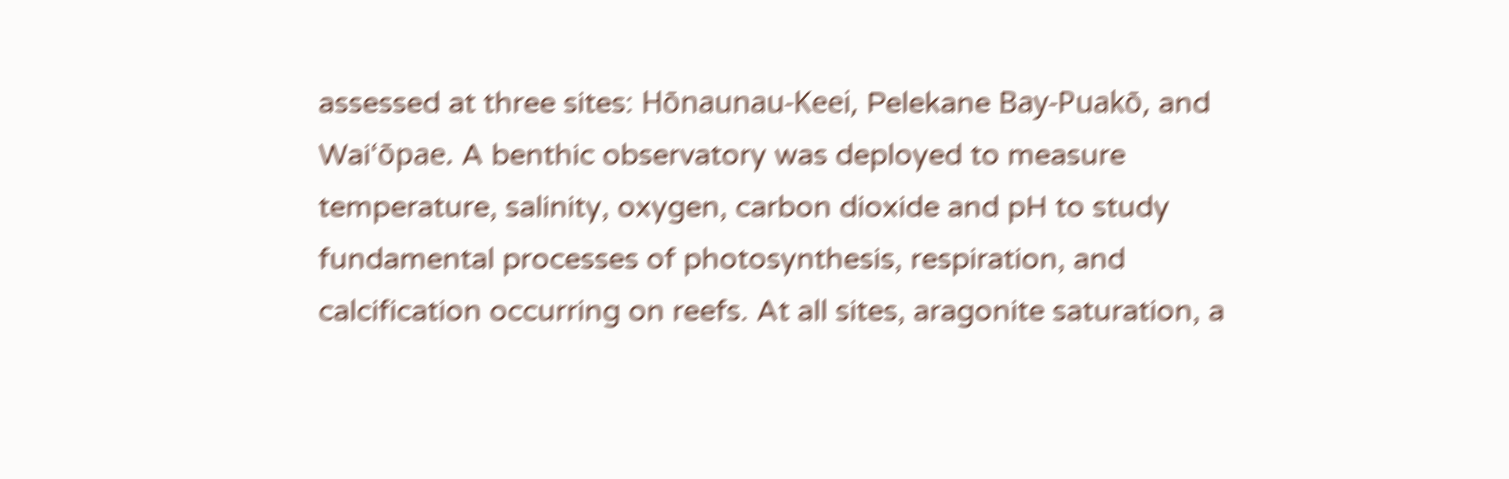assessed at three sites: Hōnaunau-Keei, Pelekane Bay-Puakō, and Wai‘ōpae. A benthic observatory was deployed to measure temperature, salinity, oxygen, carbon dioxide and pH to study fundamental processes of photosynthesis, respiration, and calcification occurring on reefs. At all sites, aragonite saturation, a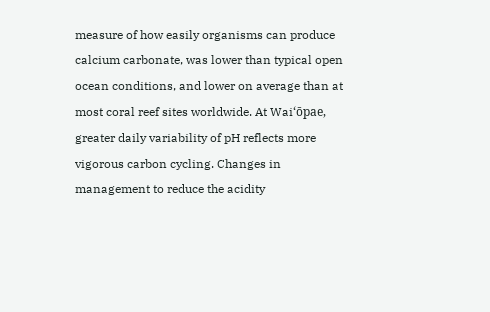measure of how easily organisms can produce calcium carbonate, was lower than typical open ocean conditions, and lower on average than at most coral reef sites worldwide. At Wai‘ōpae, greater daily variability of pH reflects more vigorous carbon cycling. Changes in management to reduce the acidity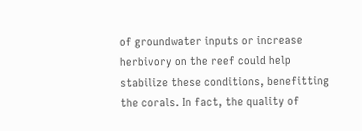of groundwater inputs or increase herbivory on the reef could help stabilize these conditions, benefitting the corals. In fact, the quality of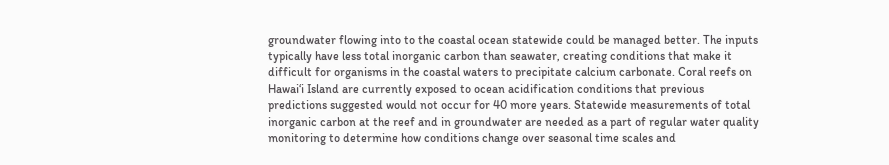groundwater flowing into to the coastal ocean statewide could be managed better. The inputs typically have less total inorganic carbon than seawater, creating conditions that make it difficult for organisms in the coastal waters to precipitate calcium carbonate. Coral reefs on Hawai‘i Island are currently exposed to ocean acidification conditions that previous predictions suggested would not occur for 40 more years. Statewide measurements of total inorganic carbon at the reef and in groundwater are needed as a part of regular water quality monitoring to determine how conditions change over seasonal time scales and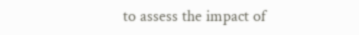to assess the impact of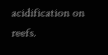acidification on reefs.